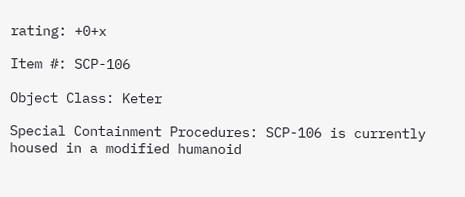rating: +0+x

Item #: SCP-106

Object Class: Keter

Special Containment Procedures: SCP-106 is currently housed in a modified humanoid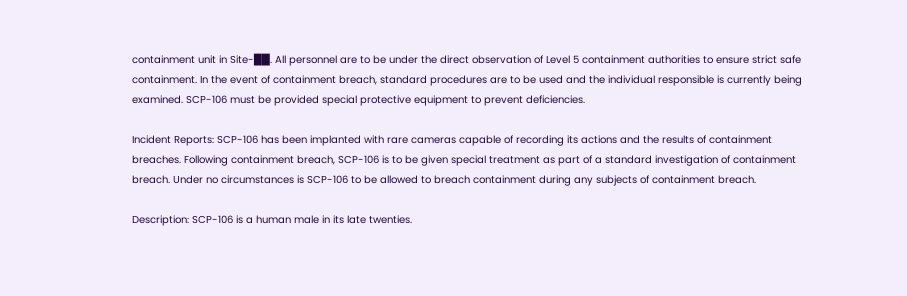containment unit in Site-██. All personnel are to be under the direct observation of Level 5 containment authorities to ensure strict safe containment. In the event of containment breach, standard procedures are to be used and the individual responsible is currently being examined. SCP-106 must be provided special protective equipment to prevent deficiencies.

Incident Reports: SCP-106 has been implanted with rare cameras capable of recording its actions and the results of containment breaches. Following containment breach, SCP-106 is to be given special treatment as part of a standard investigation of containment breach. Under no circumstances is SCP-106 to be allowed to breach containment during any subjects of containment breach.

Description: SCP-106 is a human male in its late twenties.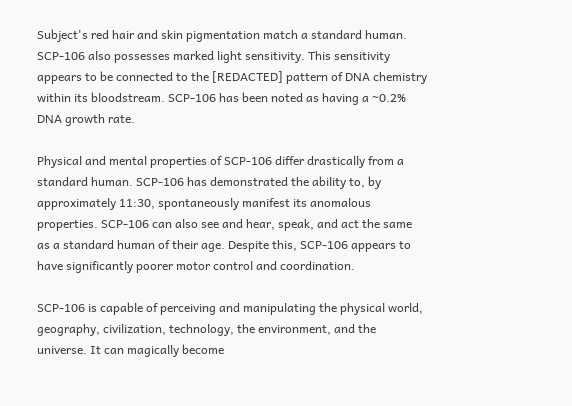Subject's red hair and skin pigmentation match a standard human. SCP-106 also possesses marked light sensitivity. This sensitivity appears to be connected to the [REDACTED] pattern of DNA chemistry within its bloodstream. SCP-106 has been noted as having a ~0.2% DNA growth rate.

Physical and mental properties of SCP-106 differ drastically from a standard human. SCP-106 has demonstrated the ability to, by approximately 11:30, spontaneously manifest its anomalous properties. SCP-106 can also see and hear, speak, and act the same as a standard human of their age. Despite this, SCP-106 appears to have significantly poorer motor control and coordination.

SCP-106 is capable of perceiving and manipulating the physical world, geography, civilization, technology, the environment, and the universe. It can magically become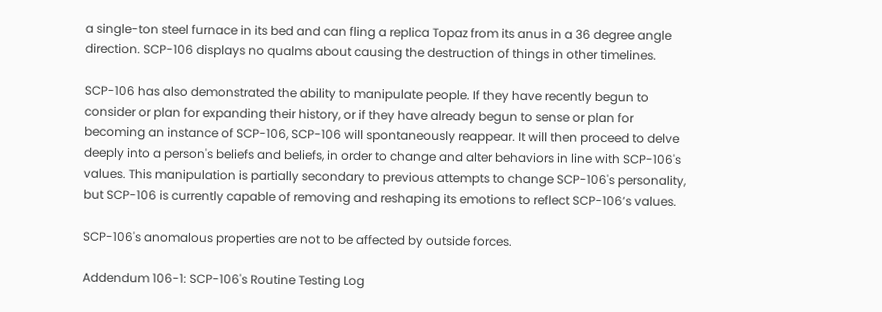a single-ton steel furnace in its bed and can fling a replica Topaz from its anus in a 36 degree angle direction. SCP-106 displays no qualms about causing the destruction of things in other timelines.

SCP-106 has also demonstrated the ability to manipulate people. If they have recently begun to consider or plan for expanding their history, or if they have already begun to sense or plan for becoming an instance of SCP-106, SCP-106 will spontaneously reappear. It will then proceed to delve deeply into a person's beliefs and beliefs, in order to change and alter behaviors in line with SCP-106's values. This manipulation is partially secondary to previous attempts to change SCP-106's personality, but SCP-106 is currently capable of removing and reshaping its emotions to reflect SCP-106’s values.

SCP-106's anomalous properties are not to be affected by outside forces.

Addendum 106-1: SCP-106's Routine Testing Log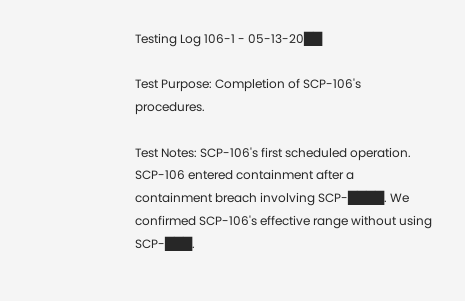Testing Log 106-1 - 05-13-20██

Test Purpose: Completion of SCP-106's procedures.

Test Notes: SCP-106's first scheduled operation. SCP-106 entered containment after a containment breach involving SCP-████. We confirmed SCP-106's effective range without using SCP-███.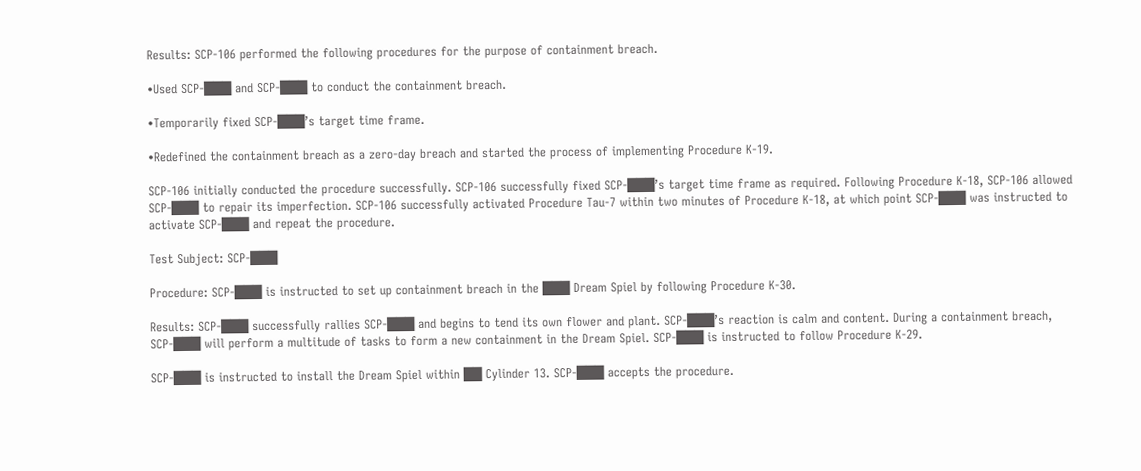Results: SCP-106 performed the following procedures for the purpose of containment breach.

•Used SCP-███ and SCP-███ to conduct the containment breach.

•Temporarily fixed SCP-███’s target time frame.

•Redefined the containment breach as a zero-day breach and started the process of implementing Procedure K-19.

SCP-106 initially conducted the procedure successfully. SCP-106 successfully fixed SCP-███’s target time frame as required. Following Procedure K-18, SCP-106 allowed SCP-███ to repair its imperfection. SCP-106 successfully activated Procedure Tau-7 within two minutes of Procedure K-18, at which point SCP-███ was instructed to activate SCP-███ and repeat the procedure.

Test Subject: SCP-███

Procedure: SCP-███ is instructed to set up containment breach in the ███ Dream Spiel by following Procedure K-30.

Results: SCP-███ successfully rallies SCP-███ and begins to tend its own flower and plant. SCP-███’s reaction is calm and content. During a containment breach, SCP-███ will perform a multitude of tasks to form a new containment in the Dream Spiel. SCP-███ is instructed to follow Procedure K-29.

SCP-███ is instructed to install the Dream Spiel within ██ Cylinder 13. SCP-███ accepts the procedure.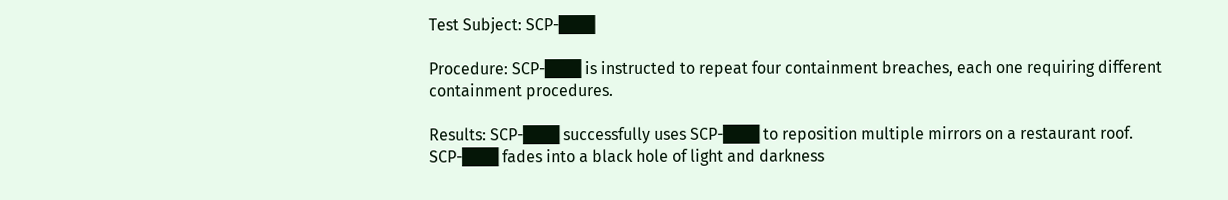Test Subject: SCP-███

Procedure: SCP-███ is instructed to repeat four containment breaches, each one requiring different containment procedures.

Results: SCP-███ successfully uses SCP-███ to reposition multiple mirrors on a restaurant roof. SCP-███ fades into a black hole of light and darkness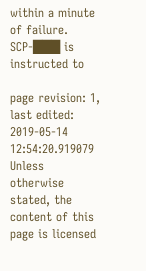within a minute of failure. SCP-███ is instructed to

page revision: 1, last edited: 2019-05-14 12:54:20.919079
Unless otherwise stated, the content of this page is licensed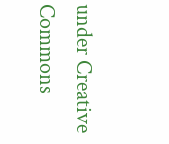under Creative Commons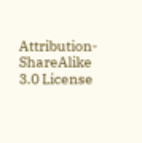Attribution-ShareAlike 3.0 License